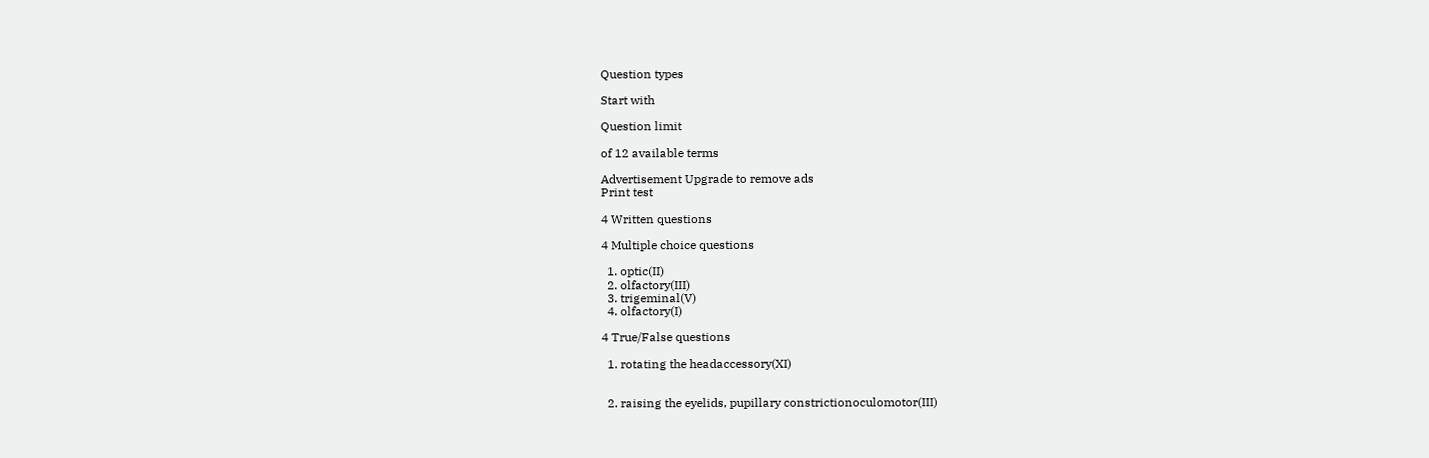Question types

Start with

Question limit

of 12 available terms

Advertisement Upgrade to remove ads
Print test

4 Written questions

4 Multiple choice questions

  1. optic(II)
  2. olfactory(III)
  3. trigeminal(V)
  4. olfactory(I)

4 True/False questions

  1. rotating the headaccessory(XI)


  2. raising the eyelids, pupillary constrictionoculomotor(III)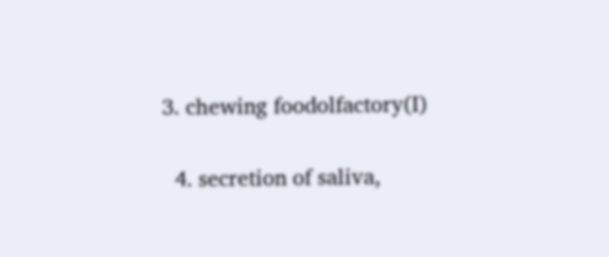3. chewing foodolfactory(I)


  4. secretion of saliva,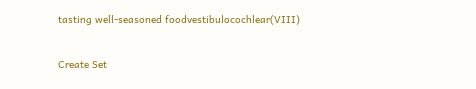tasting well-seasoned foodvestibulocochlear(VIII)


Create Set